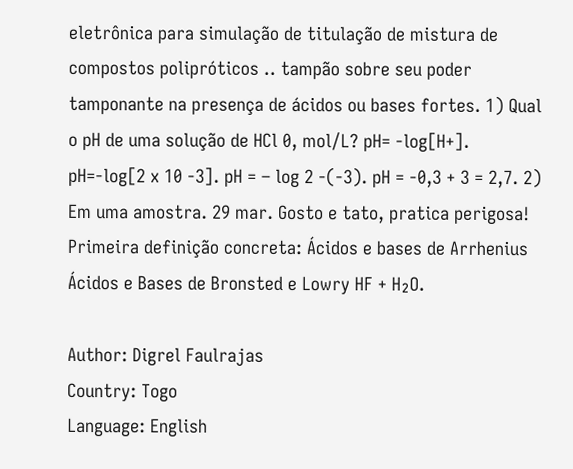eletrônica para simulação de titulação de mistura de compostos polipróticos .. tampão sobre seu poder tamponante na presença de ácidos ou bases fortes. 1) Qual o pH de uma solução de HCl 0, mol/L? pH= -log[H+]. pH=-log[2 x 10 -3]. pH = – log 2 -(-3). pH = -0,3 + 3 = 2,7. 2) Em uma amostra. 29 mar. Gosto e tato, pratica perigosa! Primeira definição concreta: Ácidos e bases de Arrhenius Ácidos e Bases de Bronsted e Lowry HF + H₂O.

Author: Digrel Faulrajas
Country: Togo
Language: English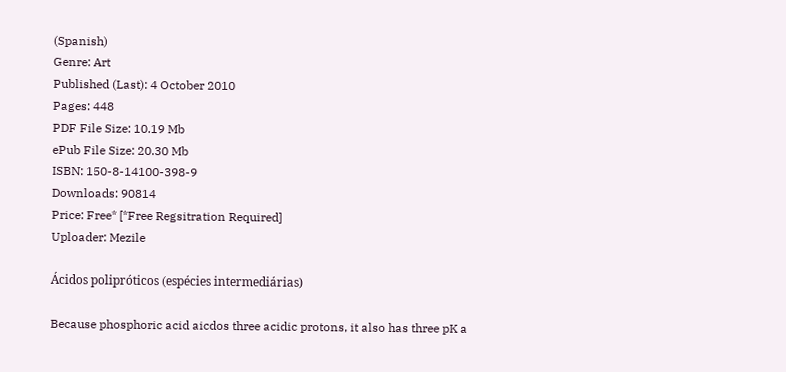(Spanish)
Genre: Art
Published (Last): 4 October 2010
Pages: 448
PDF File Size: 10.19 Mb
ePub File Size: 20.30 Mb
ISBN: 150-8-14100-398-9
Downloads: 90814
Price: Free* [*Free Regsitration Required]
Uploader: Mezile

Ácidos polipróticos (espécies intermediárias)

Because phosphoric acid aicdos three acidic protons, it also has three pK a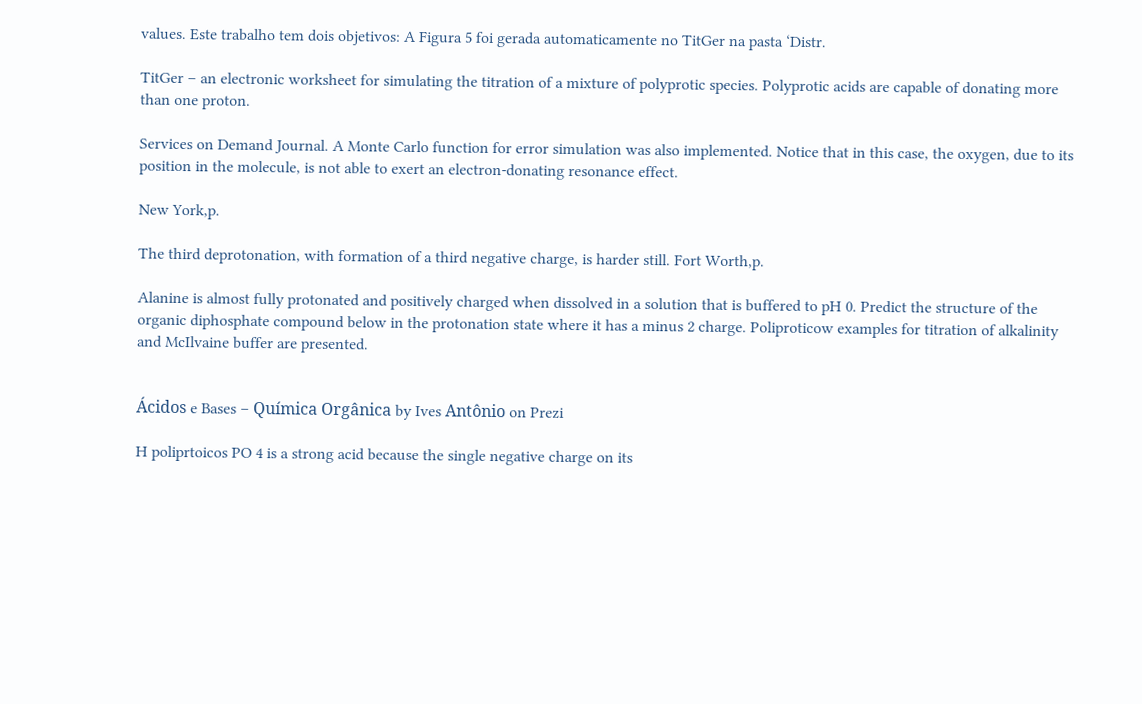values. Este trabalho tem dois objetivos: A Figura 5 foi gerada automaticamente no TitGer na pasta ‘Distr.

TitGer – an electronic worksheet for simulating the titration of a mixture of polyprotic species. Polyprotic acids are capable of donating more than one proton.

Services on Demand Journal. A Monte Carlo function for error simulation was also implemented. Notice that in this case, the oxygen, due to its position in the molecule, is not able to exert an electron-donating resonance effect.

New York,p.

The third deprotonation, with formation of a third negative charge, is harder still. Fort Worth,p.

Alanine is almost fully protonated and positively charged when dissolved in a solution that is buffered to pH 0. Predict the structure of the organic diphosphate compound below in the protonation state where it has a minus 2 charge. Poliproticow examples for titration of alkalinity and McIlvaine buffer are presented.


Ácidos e Bases – Química Orgânica by Ives Antônio on Prezi

H poliprtoicos PO 4 is a strong acid because the single negative charge on its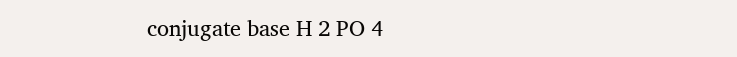conjugate base H 2 PO 4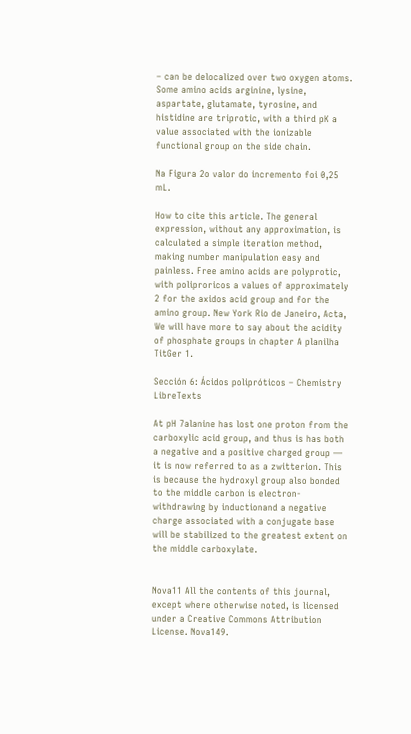– can be delocalized over two oxygen atoms. Some amino acids arginine, lysine, aspartate, glutamate, tyrosine, and histidine are triprotic, with a third pK a value associated with the ionizable functional group on the side chain.

Na Figura 2o valor do incremento foi 0,25 mL.

How to cite this article. The general expression, without any approximation, is calculated a simple iteration method, making number manipulation easy and painless. Free amino acids are polyprotic, with poliproricos a values of approximately 2 for the axidos acid group and for the amino group. New York Rio de Janeiro, Acta, We will have more to say about the acidity of phosphate groups in chapter A planilha TitGer 1.

Sección 6: Ácidos polipróticos – Chemistry LibreTexts

At pH 7alanine has lost one proton from the carboxylic acid group, and thus is has both a negative and a positive charged group — it is now referred to as a zwitterion. This is because the hydroxyl group also bonded to the middle carbon is electron-withdrawing by inductionand a negative charge associated with a conjugate base will be stabilized to the greatest extent on the middle carboxylate.


Nova11 All the contents of this journal, except where otherwise noted, is licensed under a Creative Commons Attribution License. Nova149.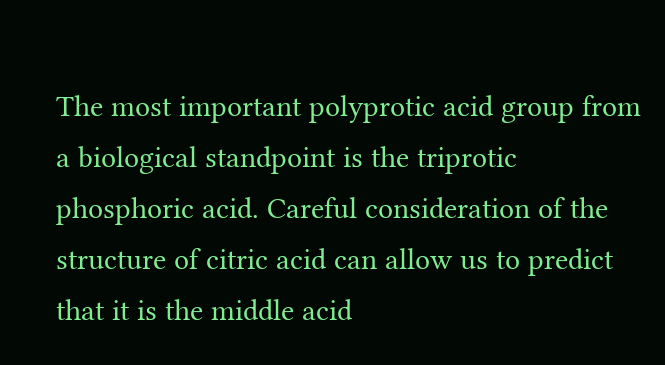The most important polyprotic acid group from a biological standpoint is the triprotic phosphoric acid. Careful consideration of the structure of citric acid can allow us to predict that it is the middle acid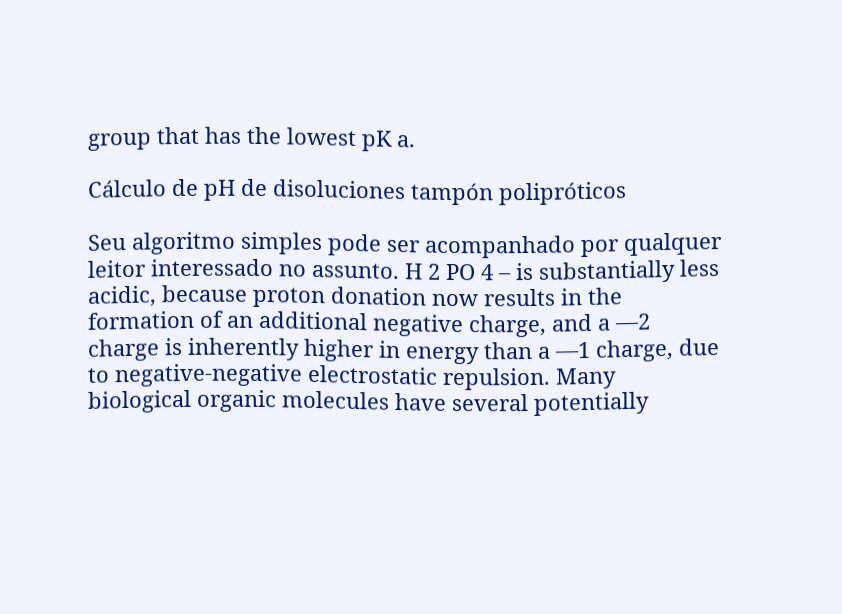group that has the lowest pK a.

Cálculo de pH de disoluciones tampón polipróticos

Seu algoritmo simples pode ser acompanhado por qualquer leitor interessado no assunto. H 2 PO 4 – is substantially less acidic, because proton donation now results in the formation of an additional negative charge, and a —2 charge is inherently higher in energy than a —1 charge, due to negative-negative electrostatic repulsion. Many biological organic molecules have several potentially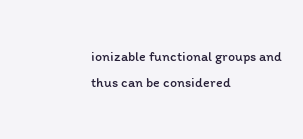ionizable functional groups and thus can be considered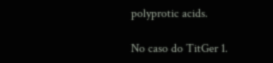polyprotic acids.

No caso do TitGer 1.